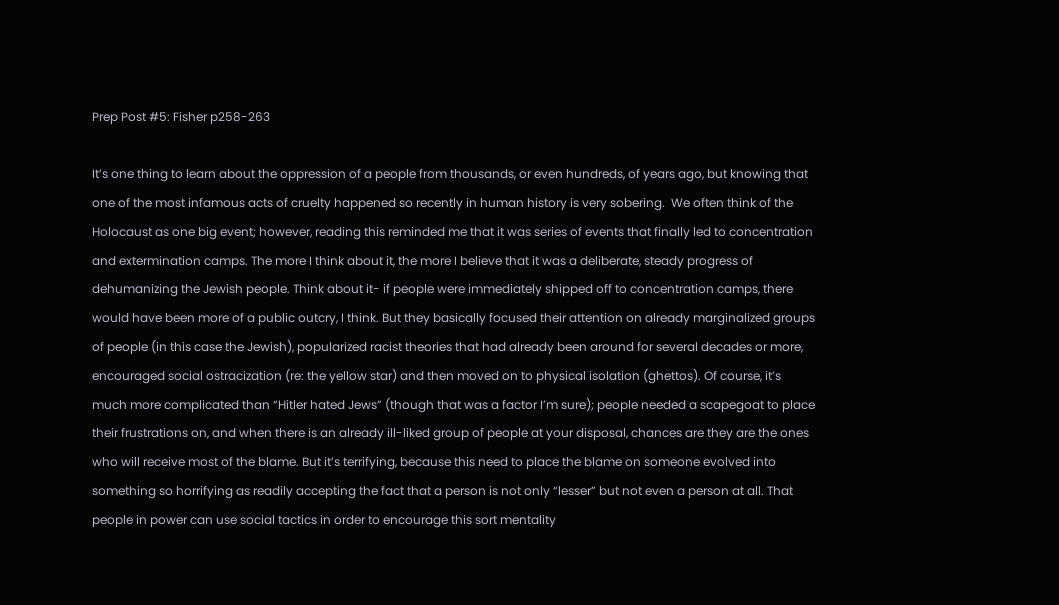Prep Post #5: Fisher p258-263

It’s one thing to learn about the oppression of a people from thousands, or even hundreds, of years ago, but knowing that one of the most infamous acts of cruelty happened so recently in human history is very sobering.  We often think of the Holocaust as one big event; however, reading this reminded me that it was series of events that finally led to concentration and extermination camps. The more I think about it, the more I believe that it was a deliberate, steady progress of dehumanizing the Jewish people. Think about it- if people were immediately shipped off to concentration camps, there would have been more of a public outcry, I think. But they basically focused their attention on already marginalized groups of people (in this case the Jewish), popularized racist theories that had already been around for several decades or more, encouraged social ostracization (re: the yellow star) and then moved on to physical isolation (ghettos). Of course, it’s much more complicated than “Hitler hated Jews” (though that was a factor I’m sure); people needed a scapegoat to place their frustrations on, and when there is an already ill-liked group of people at your disposal, chances are they are the ones who will receive most of the blame. But it’s terrifying, because this need to place the blame on someone evolved into something so horrifying as readily accepting the fact that a person is not only “lesser” but not even a person at all. That people in power can use social tactics in order to encourage this sort mentality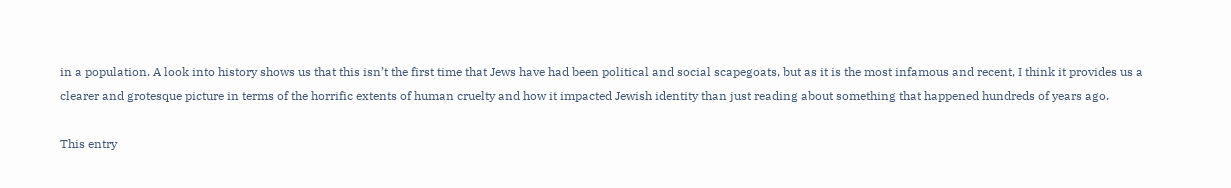in a population. A look into history shows us that this isn’t the first time that Jews have had been political and social scapegoats, but as it is the most infamous and recent, I think it provides us a clearer and grotesque picture in terms of the horrific extents of human cruelty and how it impacted Jewish identity than just reading about something that happened hundreds of years ago.

This entry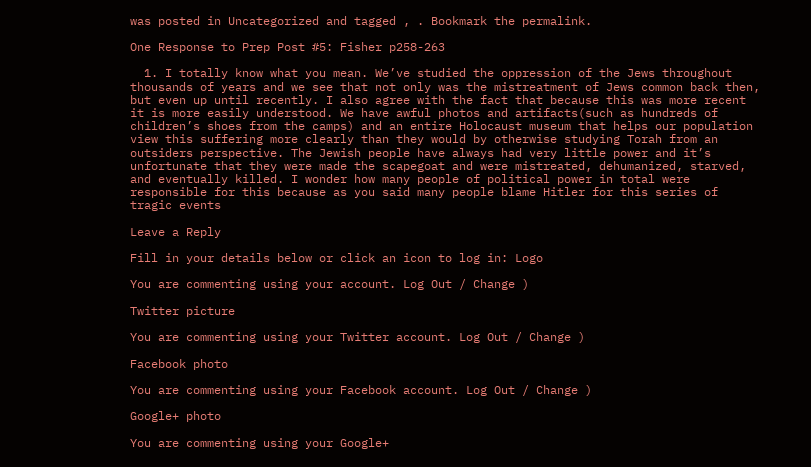was posted in Uncategorized and tagged , . Bookmark the permalink.

One Response to Prep Post #5: Fisher p258-263

  1. I totally know what you mean. We’ve studied the oppression of the Jews throughout thousands of years and we see that not only was the mistreatment of Jews common back then, but even up until recently. I also agree with the fact that because this was more recent it is more easily understood. We have awful photos and artifacts(such as hundreds of children’s shoes from the camps) and an entire Holocaust museum that helps our population view this suffering more clearly than they would by otherwise studying Torah from an outsiders perspective. The Jewish people have always had very little power and it’s unfortunate that they were made the scapegoat and were mistreated, dehumanized, starved, and eventually killed. I wonder how many people of political power in total were responsible for this because as you said many people blame Hitler for this series of tragic events

Leave a Reply

Fill in your details below or click an icon to log in: Logo

You are commenting using your account. Log Out / Change )

Twitter picture

You are commenting using your Twitter account. Log Out / Change )

Facebook photo

You are commenting using your Facebook account. Log Out / Change )

Google+ photo

You are commenting using your Google+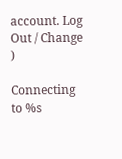account. Log Out / Change )

Connecting to %s